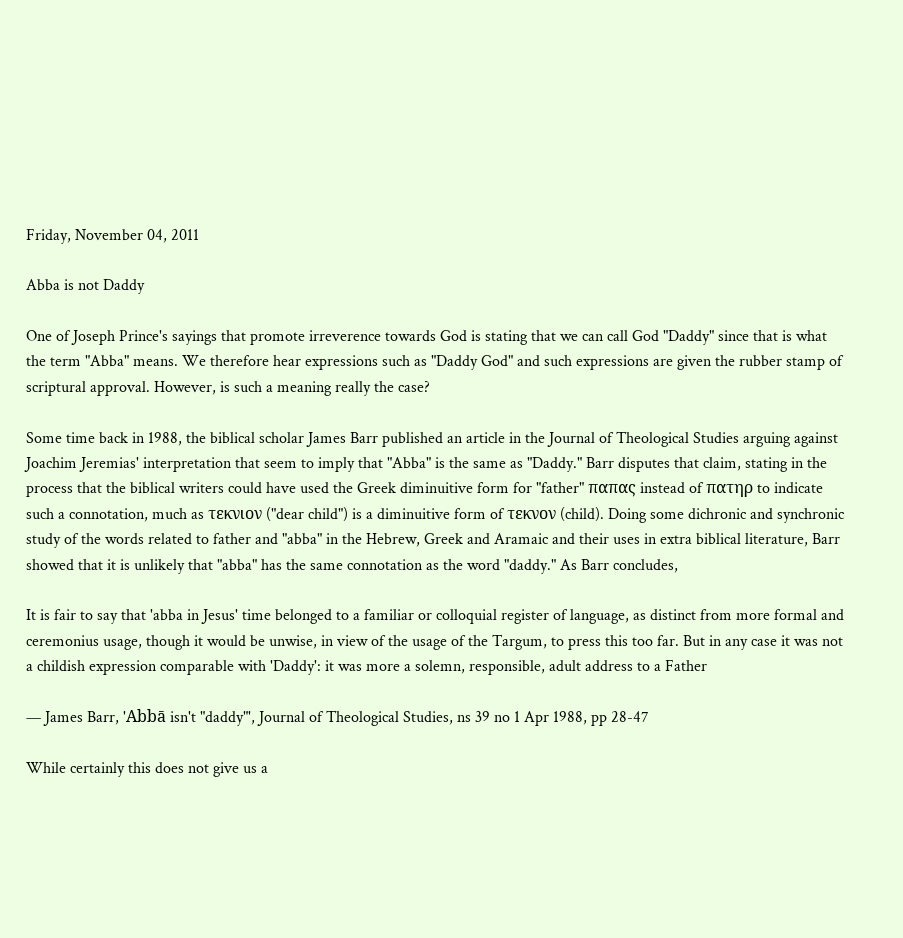Friday, November 04, 2011

Abba is not Daddy

One of Joseph Prince's sayings that promote irreverence towards God is stating that we can call God "Daddy" since that is what the term "Abba" means. We therefore hear expressions such as "Daddy God" and such expressions are given the rubber stamp of scriptural approval. However, is such a meaning really the case?

Some time back in 1988, the biblical scholar James Barr published an article in the Journal of Theological Studies arguing against Joachim Jeremias' interpretation that seem to imply that "Abba" is the same as "Daddy." Barr disputes that claim, stating in the process that the biblical writers could have used the Greek diminuitive form for "father" παπας instead of πατηρ to indicate such a connotation, much as τεκνιον ("dear child") is a diminuitive form of τεκνον (child). Doing some dichronic and synchronic study of the words related to father and "abba" in the Hebrew, Greek and Aramaic and their uses in extra biblical literature, Barr showed that it is unlikely that "abba" has the same connotation as the word "daddy." As Barr concludes,

It is fair to say that 'abba in Jesus' time belonged to a familiar or colloquial register of language, as distinct from more formal and ceremonius usage, though it would be unwise, in view of the usage of the Targum, to press this too far. But in any case it was not a childish expression comparable with 'Daddy': it was more a solemn, responsible, adult address to a Father

— James Barr, 'Abbā isn't "daddy"', Journal of Theological Studies, ns 39 no 1 Apr 1988, pp 28-47

While certainly this does not give us a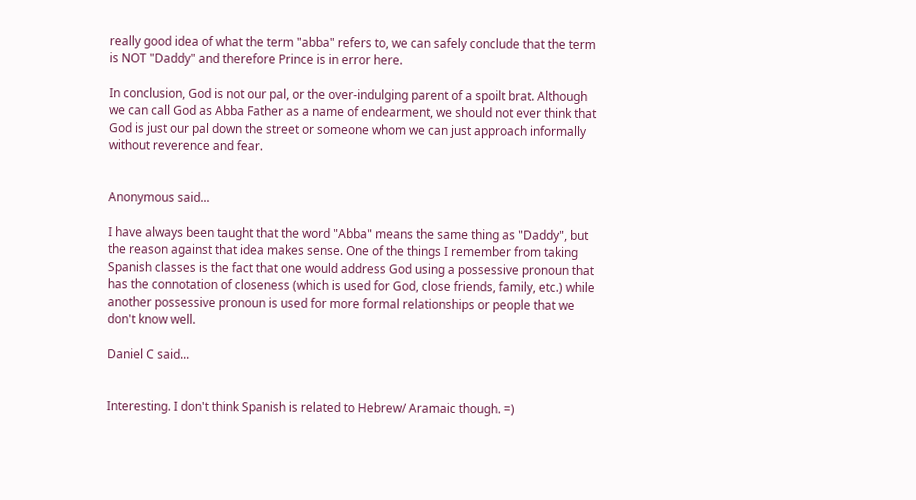really good idea of what the term "abba" refers to, we can safely conclude that the term is NOT "Daddy" and therefore Prince is in error here.

In conclusion, God is not our pal, or the over-indulging parent of a spoilt brat. Although we can call God as Abba Father as a name of endearment, we should not ever think that God is just our pal down the street or someone whom we can just approach informally without reverence and fear.


Anonymous said...

I have always been taught that the word "Abba" means the same thing as "Daddy", but the reason against that idea makes sense. One of the things I remember from taking Spanish classes is the fact that one would address God using a possessive pronoun that has the connotation of closeness (which is used for God, close friends, family, etc.) while another possessive pronoun is used for more formal relationships or people that we don't know well.

Daniel C said...


Interesting. I don't think Spanish is related to Hebrew/ Aramaic though. =)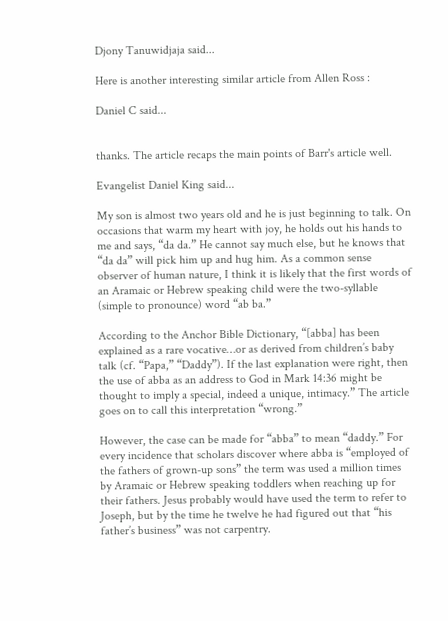Djony Tanuwidjaja said...

Here is another interesting similar article from Allen Ross :

Daniel C said...


thanks. The article recaps the main points of Barr's article well.

Evangelist Daniel King said...

My son is almost two years old and he is just beginning to talk. On occasions that warm my heart with joy, he holds out his hands to me and says, “da da.” He cannot say much else, but he knows that “da da” will pick him up and hug him. As a common sense observer of human nature, I think it is likely that the first words of an Aramaic or Hebrew speaking child were the two-syllable (simple to pronounce) word “ab ba.”

According to the Anchor Bible Dictionary, “[abba] has been explained as a rare vocative…or as derived from children’s baby talk (cf. “Papa,” “Daddy”). If the last explanation were right, then the use of abba as an address to God in Mark 14:36 might be thought to imply a special, indeed a unique, intimacy.” The article goes on to call this interpretation “wrong.”

However, the case can be made for “abba” to mean “daddy.” For every incidence that scholars discover where abba is “employed of the fathers of grown-up sons” the term was used a million times by Aramaic or Hebrew speaking toddlers when reaching up for their fathers. Jesus probably would have used the term to refer to Joseph, but by the time he twelve he had figured out that “his father’s business” was not carpentry.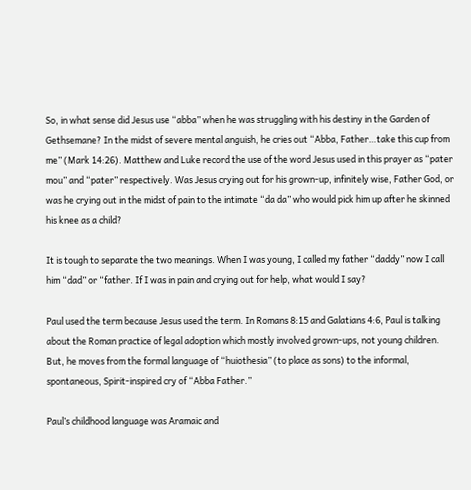So, in what sense did Jesus use “abba” when he was struggling with his destiny in the Garden of Gethsemane? In the midst of severe mental anguish, he cries out “Abba, Father…take this cup from me” (Mark 14:26). Matthew and Luke record the use of the word Jesus used in this prayer as “pater mou” and “pater” respectively. Was Jesus crying out for his grown-up, infinitely wise, Father God, or was he crying out in the midst of pain to the intimate “da da” who would pick him up after he skinned his knee as a child?

It is tough to separate the two meanings. When I was young, I called my father “daddy” now I call him “dad” or “father. If I was in pain and crying out for help, what would I say?

Paul used the term because Jesus used the term. In Romans 8:15 and Galatians 4:6, Paul is talking about the Roman practice of legal adoption which mostly involved grown-ups, not young children. But, he moves from the formal language of “huiothesia” (to place as sons) to the informal, spontaneous, Spirit-inspired cry of “Abba Father.”

Paul’s childhood language was Aramaic and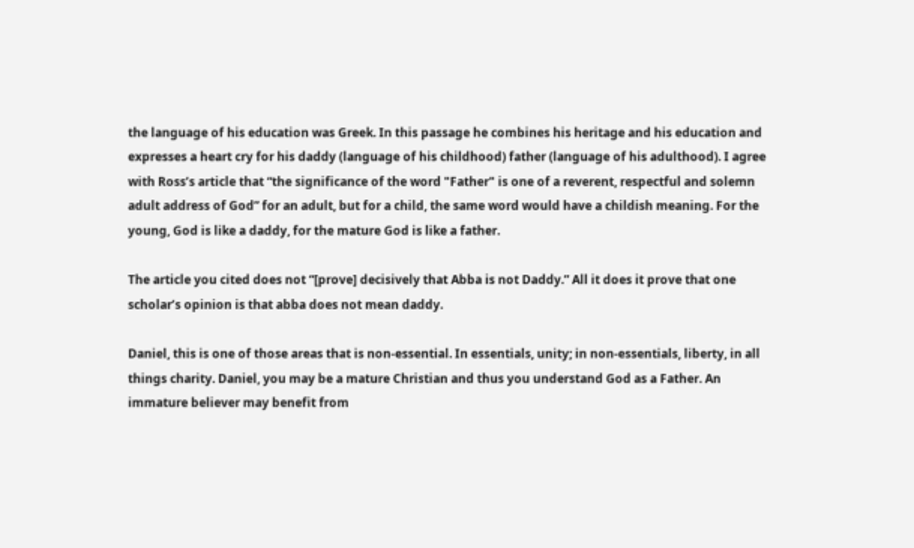the language of his education was Greek. In this passage he combines his heritage and his education and expresses a heart cry for his daddy (language of his childhood) father (language of his adulthood). I agree with Ross’s article that “the significance of the word "Father" is one of a reverent, respectful and solemn adult address of God” for an adult, but for a child, the same word would have a childish meaning. For the young, God is like a daddy, for the mature God is like a father.

The article you cited does not “[prove] decisively that Abba is not Daddy.” All it does it prove that one scholar’s opinion is that abba does not mean daddy.

Daniel, this is one of those areas that is non-essential. In essentials, unity; in non-essentials, liberty, in all things charity. Daniel, you may be a mature Christian and thus you understand God as a Father. An immature believer may benefit from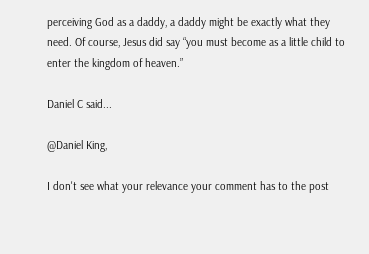perceiving God as a daddy, a daddy might be exactly what they need. Of course, Jesus did say “you must become as a little child to enter the kingdom of heaven.”

Daniel C said...

@Daniel King,

I don't see what your relevance your comment has to the post